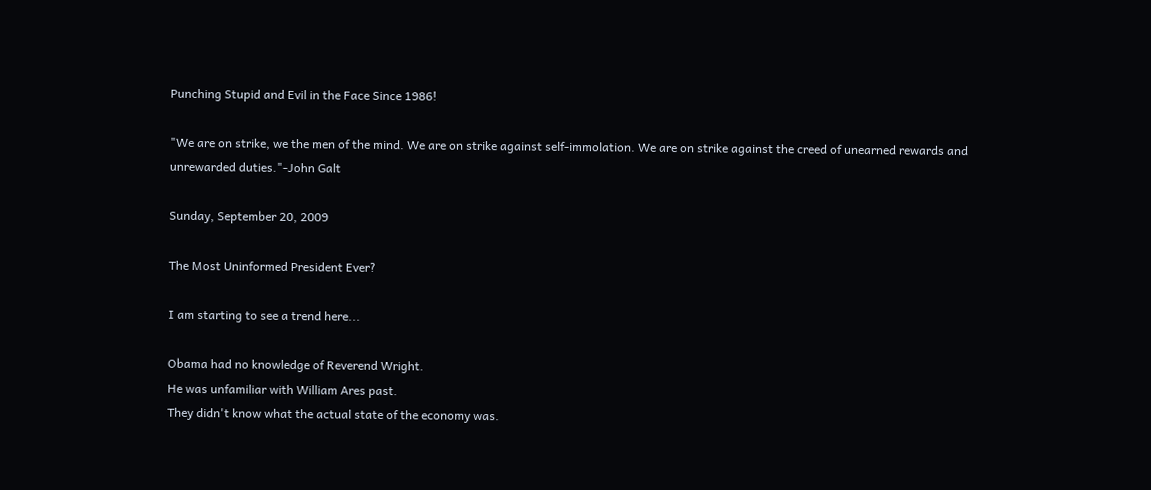Punching Stupid and Evil in the Face Since 1986!

"We are on strike, we the men of the mind. We are on strike against self-immolation. We are on strike against the creed of unearned rewards and unrewarded duties."-John Galt

Sunday, September 20, 2009

The Most Uninformed President Ever?

I am starting to see a trend here...

Obama had no knowledge of Reverend Wright.
He was unfamiliar with William Ares past.
They didn't know what the actual state of the economy was.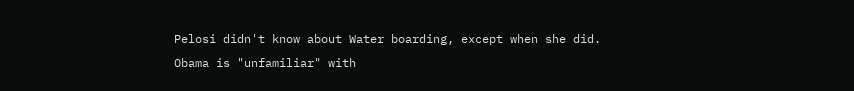Pelosi didn't know about Water boarding, except when she did.
Obama is "unfamiliar" with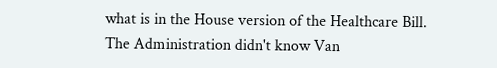what is in the House version of the Healthcare Bill.
The Administration didn't know Van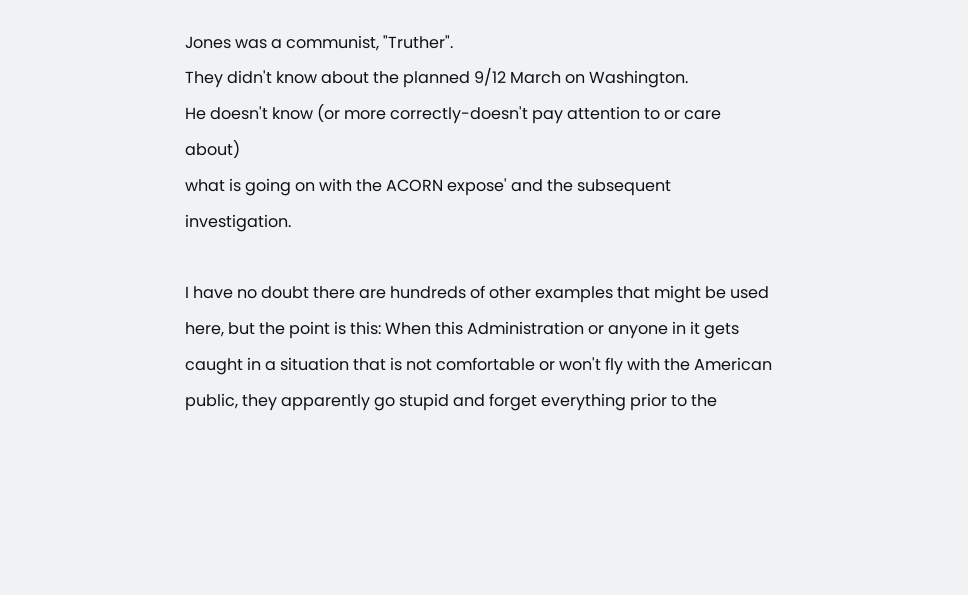Jones was a communist, "Truther".
They didn't know about the planned 9/12 March on Washington.
He doesn't know (or more correctly-doesn't pay attention to or care about)
what is going on with the ACORN expose' and the subsequent investigation.

I have no doubt there are hundreds of other examples that might be used here, but the point is this: When this Administration or anyone in it gets caught in a situation that is not comfortable or won't fly with the American public, they apparently go stupid and forget everything prior to the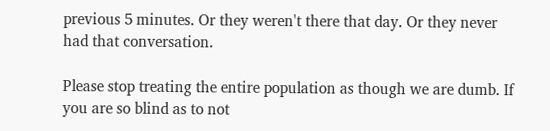previous 5 minutes. Or they weren't there that day. Or they never had that conversation.

Please stop treating the entire population as though we are dumb. If you are so blind as to not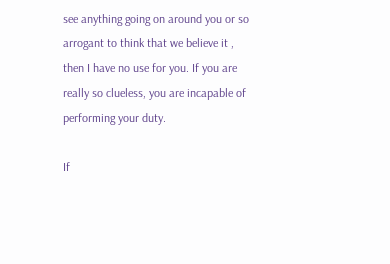see anything going on around you or so arrogant to think that we believe it , then I have no use for you. If you are really so clueless, you are incapable of performing your duty.

If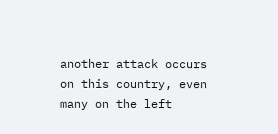another attack occurs on this country, even many on the left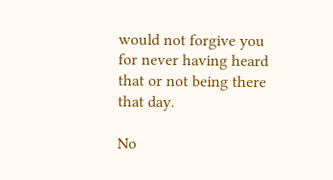would not forgive you for never having heard that or not being there that day.

No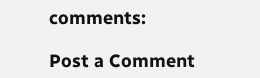comments:

Post a Comment